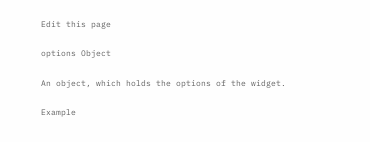Edit this page

options Object

An object, which holds the options of the widget.

Example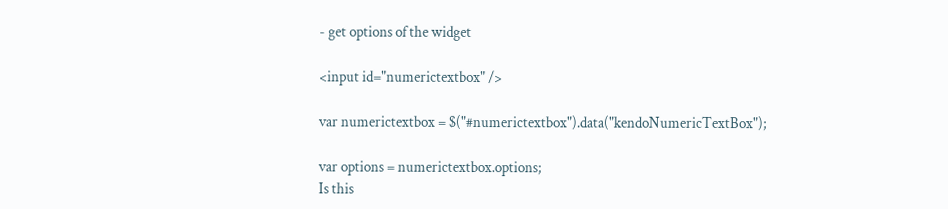- get options of the widget

<input id="numerictextbox" />

var numerictextbox = $("#numerictextbox").data("kendoNumericTextBox");

var options = numerictextbox.options;
Is this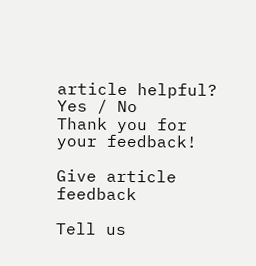article helpful? Yes / No
Thank you for your feedback!

Give article feedback

Tell us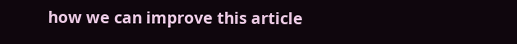how we can improve this article